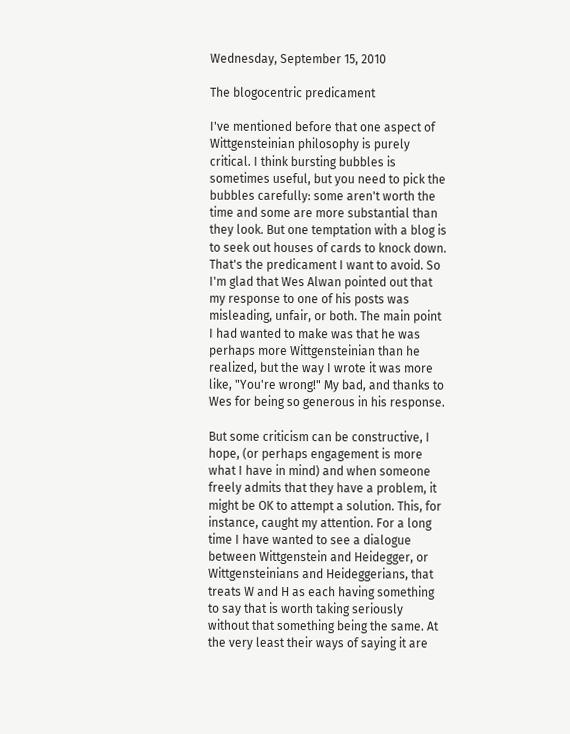Wednesday, September 15, 2010

The blogocentric predicament

I've mentioned before that one aspect of Wittgensteinian philosophy is purely critical. I think bursting bubbles is sometimes useful, but you need to pick the bubbles carefully: some aren't worth the time and some are more substantial than they look. But one temptation with a blog is to seek out houses of cards to knock down. That's the predicament I want to avoid. So I'm glad that Wes Alwan pointed out that my response to one of his posts was misleading, unfair, or both. The main point I had wanted to make was that he was perhaps more Wittgensteinian than he realized, but the way I wrote it was more like, "You're wrong!" My bad, and thanks to Wes for being so generous in his response.

But some criticism can be constructive, I hope, (or perhaps engagement is more what I have in mind) and when someone freely admits that they have a problem, it might be OK to attempt a solution. This, for instance, caught my attention. For a long time I have wanted to see a dialogue between Wittgenstein and Heidegger, or Wittgensteinians and Heideggerians, that treats W and H as each having something to say that is worth taking seriously without that something being the same. At the very least their ways of saying it are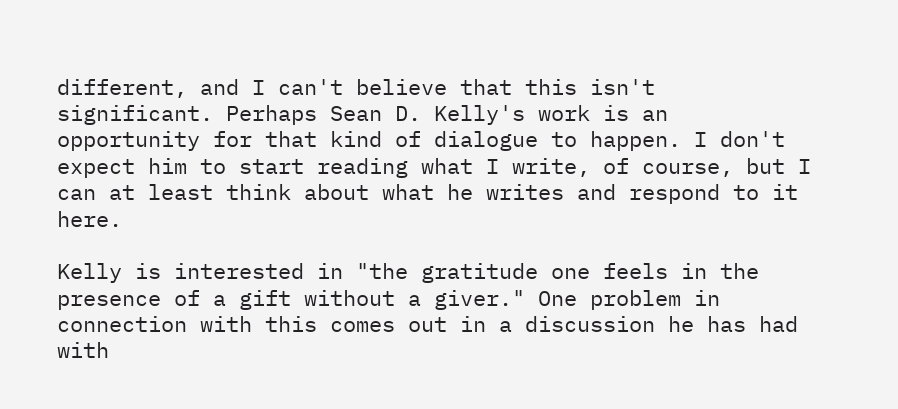different, and I can't believe that this isn't significant. Perhaps Sean D. Kelly's work is an opportunity for that kind of dialogue to happen. I don't expect him to start reading what I write, of course, but I can at least think about what he writes and respond to it here.

Kelly is interested in "the gratitude one feels in the presence of a gift without a giver." One problem in connection with this comes out in a discussion he has had with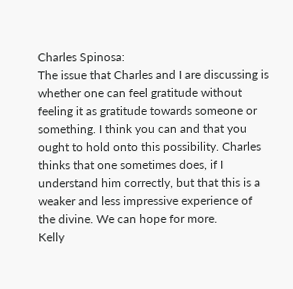Charles Spinosa:
The issue that Charles and I are discussing is whether one can feel gratitude without feeling it as gratitude towards someone or something. I think you can and that you ought to hold onto this possibility. Charles thinks that one sometimes does, if I understand him correctly, but that this is a weaker and less impressive experience of the divine. We can hope for more.
Kelly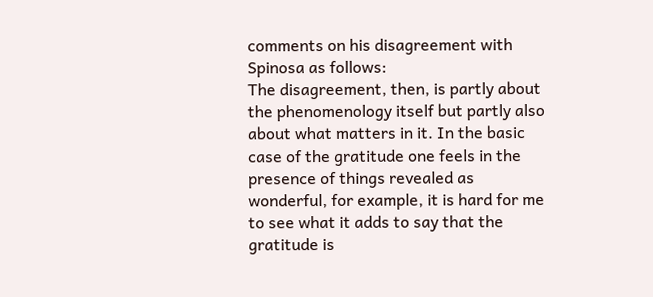comments on his disagreement with Spinosa as follows:
The disagreement, then, is partly about the phenomenology itself but partly also about what matters in it. In the basic case of the gratitude one feels in the presence of things revealed as wonderful, for example, it is hard for me to see what it adds to say that the gratitude is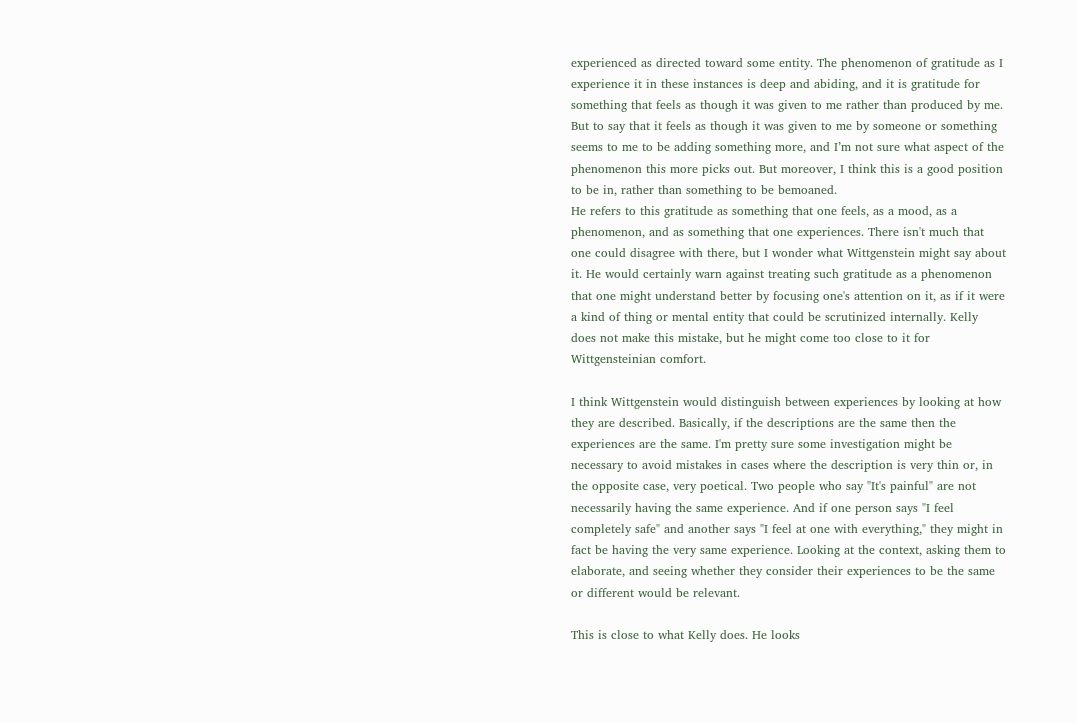experienced as directed toward some entity. The phenomenon of gratitude as I experience it in these instances is deep and abiding, and it is gratitude for something that feels as though it was given to me rather than produced by me. But to say that it feels as though it was given to me by someone or something seems to me to be adding something more, and I’m not sure what aspect of the phenomenon this more picks out. But moreover, I think this is a good position to be in, rather than something to be bemoaned.
He refers to this gratitude as something that one feels, as a mood, as a phenomenon, and as something that one experiences. There isn't much that one could disagree with there, but I wonder what Wittgenstein might say about it. He would certainly warn against treating such gratitude as a phenomenon that one might understand better by focusing one's attention on it, as if it were a kind of thing or mental entity that could be scrutinized internally. Kelly does not make this mistake, but he might come too close to it for Wittgensteinian comfort.

I think Wittgenstein would distinguish between experiences by looking at how they are described. Basically, if the descriptions are the same then the experiences are the same. I'm pretty sure some investigation might be necessary to avoid mistakes in cases where the description is very thin or, in the opposite case, very poetical. Two people who say "It's painful" are not necessarily having the same experience. And if one person says "I feel completely safe" and another says "I feel at one with everything," they might in fact be having the very same experience. Looking at the context, asking them to elaborate, and seeing whether they consider their experiences to be the same or different would be relevant.

This is close to what Kelly does. He looks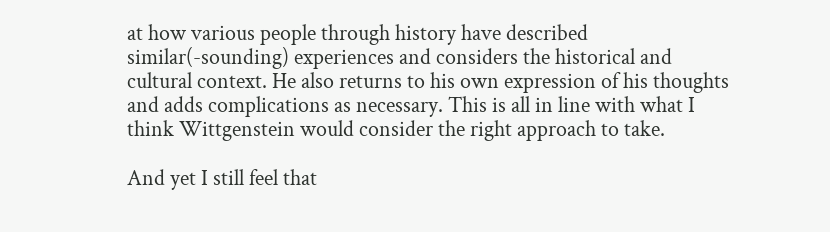at how various people through history have described similar(-sounding) experiences and considers the historical and cultural context. He also returns to his own expression of his thoughts and adds complications as necessary. This is all in line with what I think Wittgenstein would consider the right approach to take.

And yet I still feel that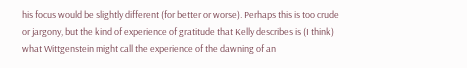his focus would be slightly different (for better or worse). Perhaps this is too crude or jargony, but the kind of experience of gratitude that Kelly describes is (I think) what Wittgenstein might call the experience of the dawning of an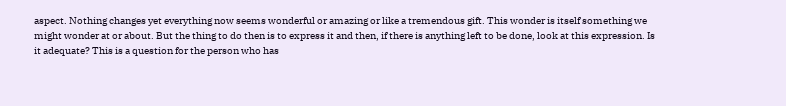aspect. Nothing changes yet everything now seems wonderful or amazing or like a tremendous gift. This wonder is itself something we might wonder at or about. But the thing to do then is to express it and then, if there is anything left to be done, look at this expression. Is it adequate? This is a question for the person who has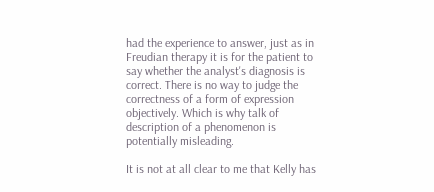had the experience to answer, just as in Freudian therapy it is for the patient to say whether the analyst's diagnosis is correct. There is no way to judge the correctness of a form of expression objectively. Which is why talk of description of a phenomenon is potentially misleading.

It is not at all clear to me that Kelly has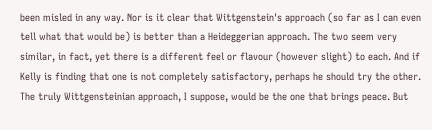been misled in any way. Nor is it clear that Wittgenstein's approach (so far as I can even tell what that would be) is better than a Heideggerian approach. The two seem very similar, in fact, yet there is a different feel or flavour (however slight) to each. And if Kelly is finding that one is not completely satisfactory, perhaps he should try the other. The truly Wittgensteinian approach, I suppose, would be the one that brings peace. But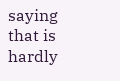saying that is hardly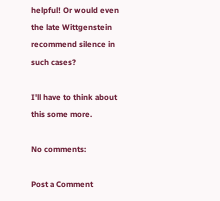helpful! Or would even the late Wittgenstein recommend silence in such cases?

I'll have to think about this some more.

No comments:

Post a Comment